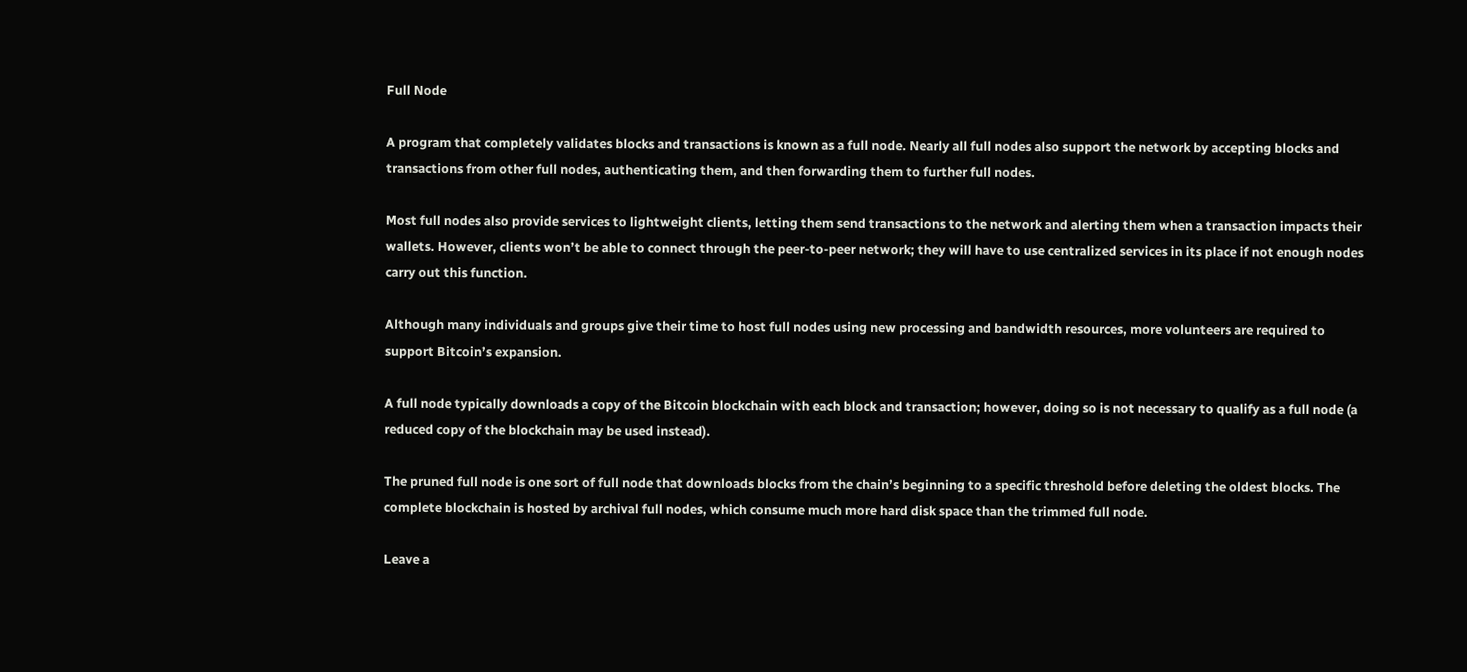Full Node

A program that completely validates blocks and transactions is known as a full node. Nearly all full nodes also support the network by accepting blocks and transactions from other full nodes, authenticating them, and then forwarding them to further full nodes.

Most full nodes also provide services to lightweight clients, letting them send transactions to the network and alerting them when a transaction impacts their wallets. However, clients won’t be able to connect through the peer-to-peer network; they will have to use centralized services in its place if not enough nodes carry out this function.

Although many individuals and groups give their time to host full nodes using new processing and bandwidth resources, more volunteers are required to support Bitcoin’s expansion.

A full node typically downloads a copy of the Bitcoin blockchain with each block and transaction; however, doing so is not necessary to qualify as a full node (a reduced copy of the blockchain may be used instead).

The pruned full node is one sort of full node that downloads blocks from the chain’s beginning to a specific threshold before deleting the oldest blocks. The complete blockchain is hosted by archival full nodes, which consume much more hard disk space than the trimmed full node.

Leave a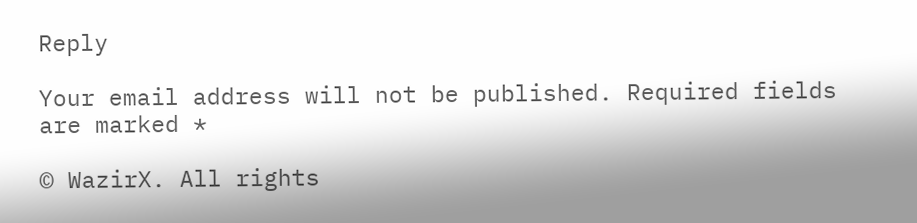Reply

Your email address will not be published. Required fields are marked *

© WazirX. All rights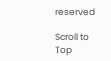reserved

Scroll to Top